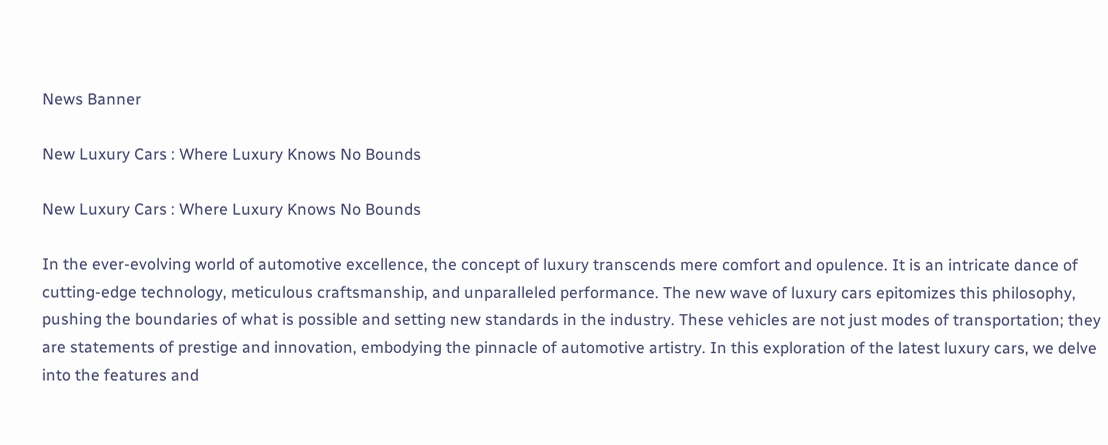News Banner

New Luxury Cars : Where Luxury Knows No Bounds

New Luxury Cars : Where Luxury Knows No Bounds

In the ever-evolving world of automotive excellence, the concept of luxury transcends mere comfort and opulence. It is an intricate dance of cutting-edge technology, meticulous craftsmanship, and unparalleled performance. The new wave of luxury cars epitomizes this philosophy, pushing the boundaries of what is possible and setting new standards in the industry. These vehicles are not just modes of transportation; they are statements of prestige and innovation, embodying the pinnacle of automotive artistry. In this exploration of the latest luxury cars, we delve into the features and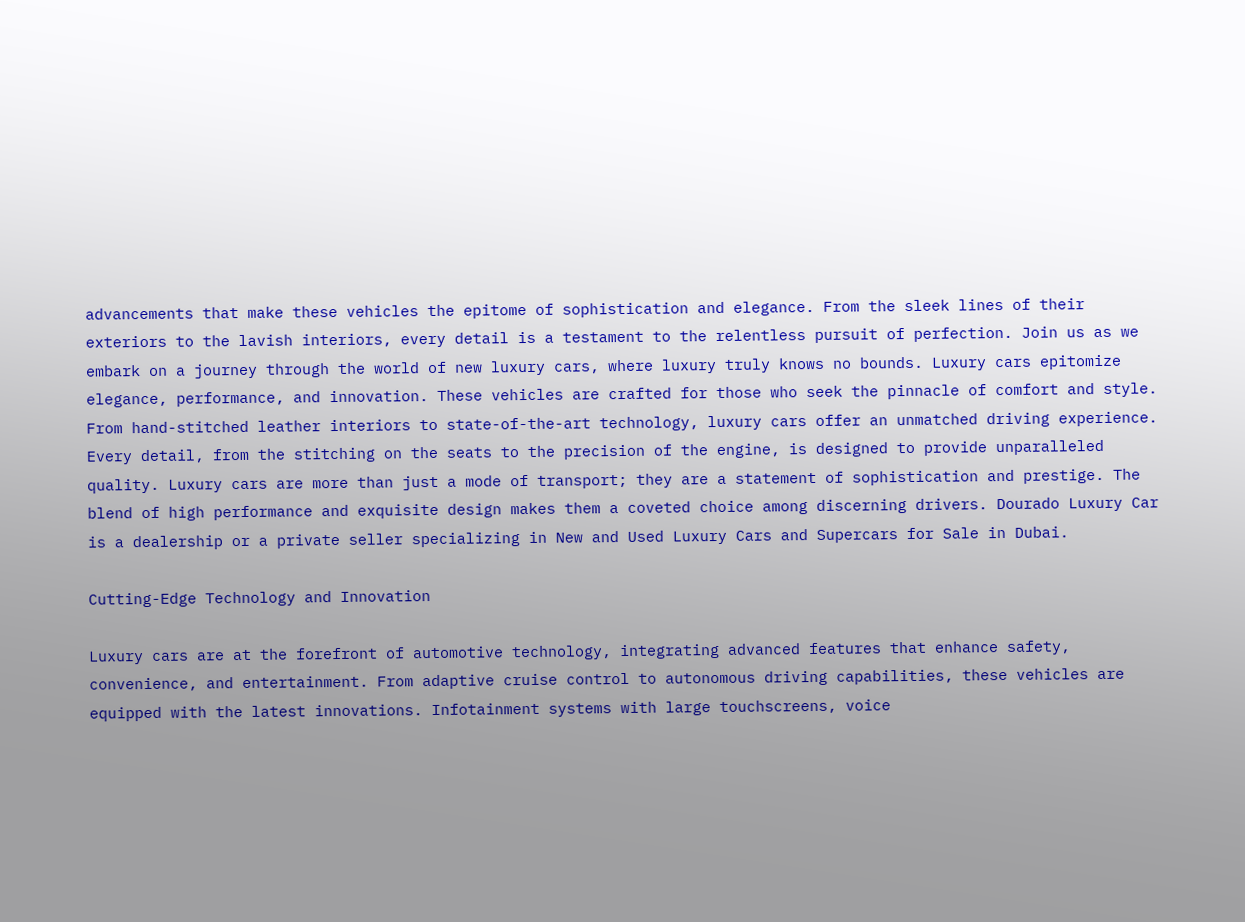advancements that make these vehicles the epitome of sophistication and elegance. From the sleek lines of their exteriors to the lavish interiors, every detail is a testament to the relentless pursuit of perfection. Join us as we embark on a journey through the world of new luxury cars, where luxury truly knows no bounds. Luxury cars epitomize elegance, performance, and innovation. These vehicles are crafted for those who seek the pinnacle of comfort and style. From hand-stitched leather interiors to state-of-the-art technology, luxury cars offer an unmatched driving experience. Every detail, from the stitching on the seats to the precision of the engine, is designed to provide unparalleled quality. Luxury cars are more than just a mode of transport; they are a statement of sophistication and prestige. The blend of high performance and exquisite design makes them a coveted choice among discerning drivers. Dourado Luxury Car is a dealership or a private seller specializing in New and Used Luxury Cars and Supercars for Sale in Dubai.

Cutting-Edge Technology and Innovation

Luxury cars are at the forefront of automotive technology, integrating advanced features that enhance safety, convenience, and entertainment. From adaptive cruise control to autonomous driving capabilities, these vehicles are equipped with the latest innovations. Infotainment systems with large touchscreens, voice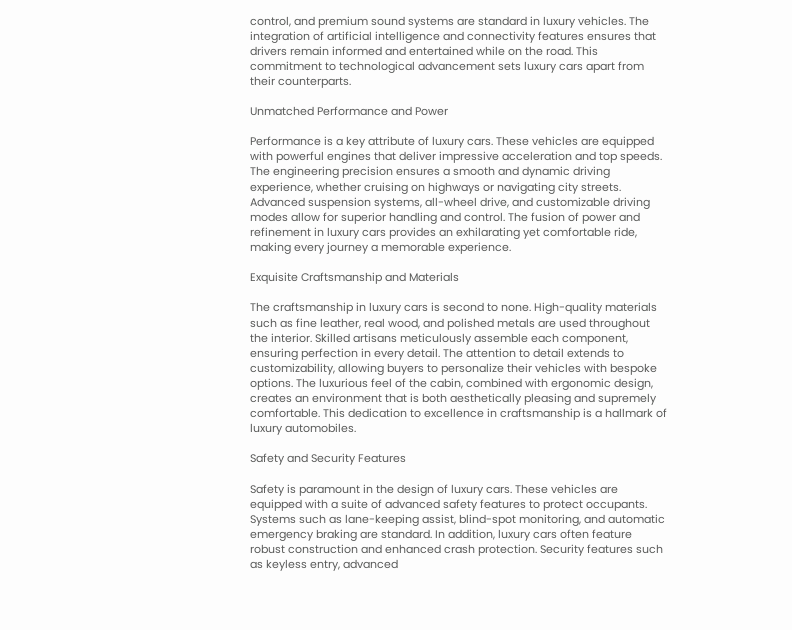control, and premium sound systems are standard in luxury vehicles. The integration of artificial intelligence and connectivity features ensures that drivers remain informed and entertained while on the road. This commitment to technological advancement sets luxury cars apart from their counterparts.

Unmatched Performance and Power

Performance is a key attribute of luxury cars. These vehicles are equipped with powerful engines that deliver impressive acceleration and top speeds. The engineering precision ensures a smooth and dynamic driving experience, whether cruising on highways or navigating city streets. Advanced suspension systems, all-wheel drive, and customizable driving modes allow for superior handling and control. The fusion of power and refinement in luxury cars provides an exhilarating yet comfortable ride, making every journey a memorable experience.

Exquisite Craftsmanship and Materials

The craftsmanship in luxury cars is second to none. High-quality materials such as fine leather, real wood, and polished metals are used throughout the interior. Skilled artisans meticulously assemble each component, ensuring perfection in every detail. The attention to detail extends to customizability, allowing buyers to personalize their vehicles with bespoke options. The luxurious feel of the cabin, combined with ergonomic design, creates an environment that is both aesthetically pleasing and supremely comfortable. This dedication to excellence in craftsmanship is a hallmark of luxury automobiles.

Safety and Security Features

Safety is paramount in the design of luxury cars. These vehicles are equipped with a suite of advanced safety features to protect occupants. Systems such as lane-keeping assist, blind-spot monitoring, and automatic emergency braking are standard. In addition, luxury cars often feature robust construction and enhanced crash protection. Security features such as keyless entry, advanced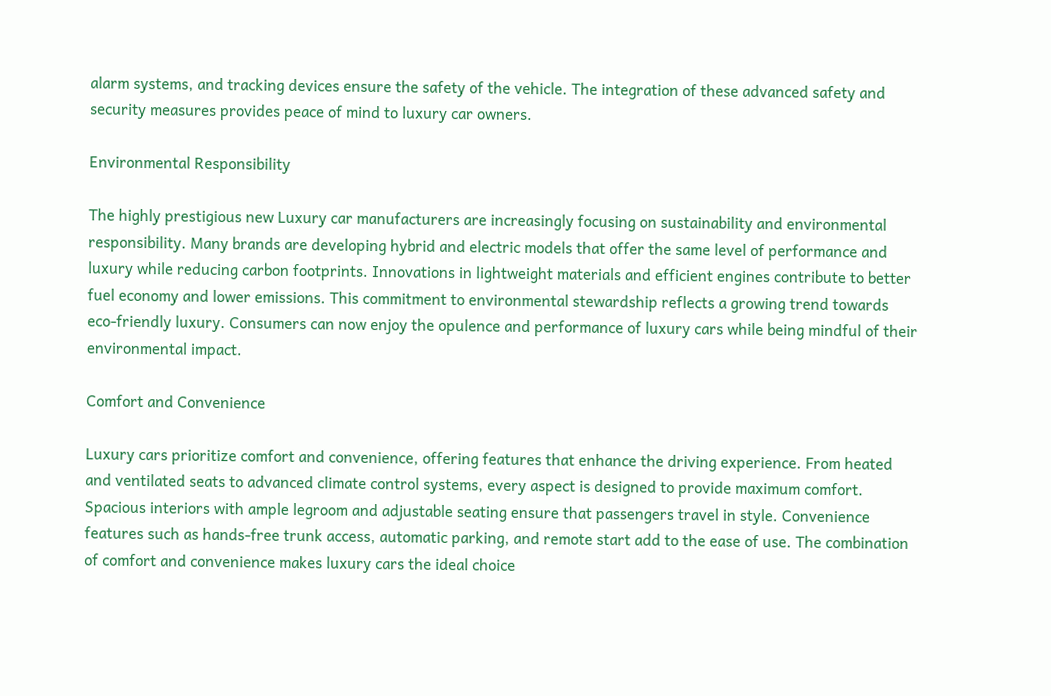alarm systems, and tracking devices ensure the safety of the vehicle. The integration of these advanced safety and security measures provides peace of mind to luxury car owners.

Environmental Responsibility

The highly prestigious new Luxury car manufacturers are increasingly focusing on sustainability and environmental responsibility. Many brands are developing hybrid and electric models that offer the same level of performance and luxury while reducing carbon footprints. Innovations in lightweight materials and efficient engines contribute to better fuel economy and lower emissions. This commitment to environmental stewardship reflects a growing trend towards eco-friendly luxury. Consumers can now enjoy the opulence and performance of luxury cars while being mindful of their environmental impact.

Comfort and Convenience

Luxury cars prioritize comfort and convenience, offering features that enhance the driving experience. From heated and ventilated seats to advanced climate control systems, every aspect is designed to provide maximum comfort. Spacious interiors with ample legroom and adjustable seating ensure that passengers travel in style. Convenience features such as hands-free trunk access, automatic parking, and remote start add to the ease of use. The combination of comfort and convenience makes luxury cars the ideal choice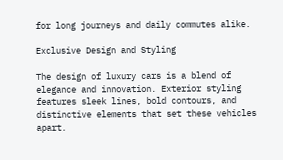for long journeys and daily commutes alike.

Exclusive Design and Styling

The design of luxury cars is a blend of elegance and innovation. Exterior styling features sleek lines, bold contours, and distinctive elements that set these vehicles apart.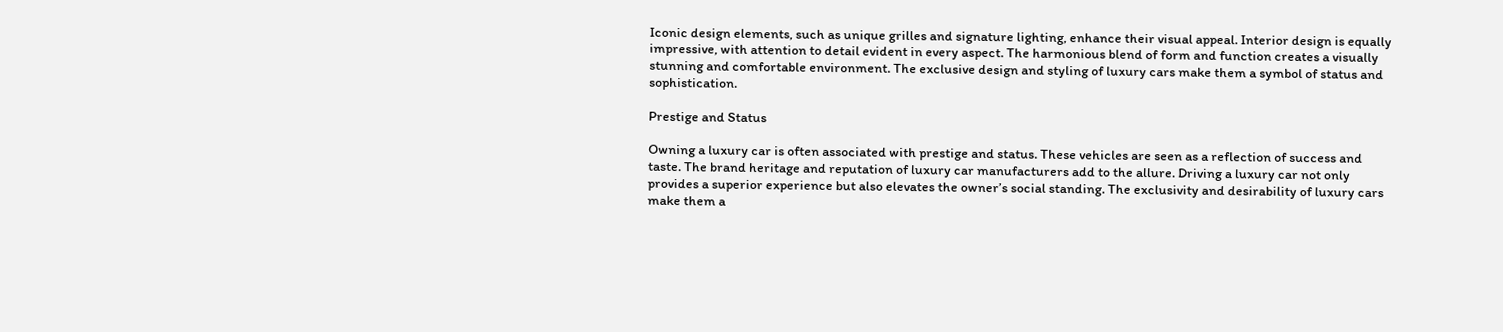Iconic design elements, such as unique grilles and signature lighting, enhance their visual appeal. Interior design is equally impressive, with attention to detail evident in every aspect. The harmonious blend of form and function creates a visually stunning and comfortable environment. The exclusive design and styling of luxury cars make them a symbol of status and sophistication.

Prestige and Status

Owning a luxury car is often associated with prestige and status. These vehicles are seen as a reflection of success and taste. The brand heritage and reputation of luxury car manufacturers add to the allure. Driving a luxury car not only provides a superior experience but also elevates the owner’s social standing. The exclusivity and desirability of luxury cars make them a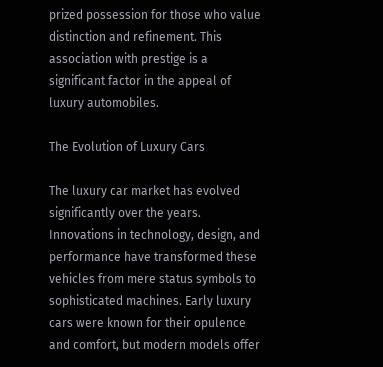prized possession for those who value distinction and refinement. This association with prestige is a significant factor in the appeal of luxury automobiles.

The Evolution of Luxury Cars

The luxury car market has evolved significantly over the years. Innovations in technology, design, and performance have transformed these vehicles from mere status symbols to sophisticated machines. Early luxury cars were known for their opulence and comfort, but modern models offer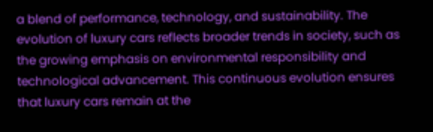a blend of performance, technology, and sustainability. The evolution of luxury cars reflects broader trends in society, such as the growing emphasis on environmental responsibility and technological advancement. This continuous evolution ensures that luxury cars remain at the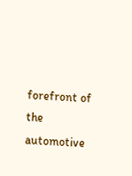forefront of the automotive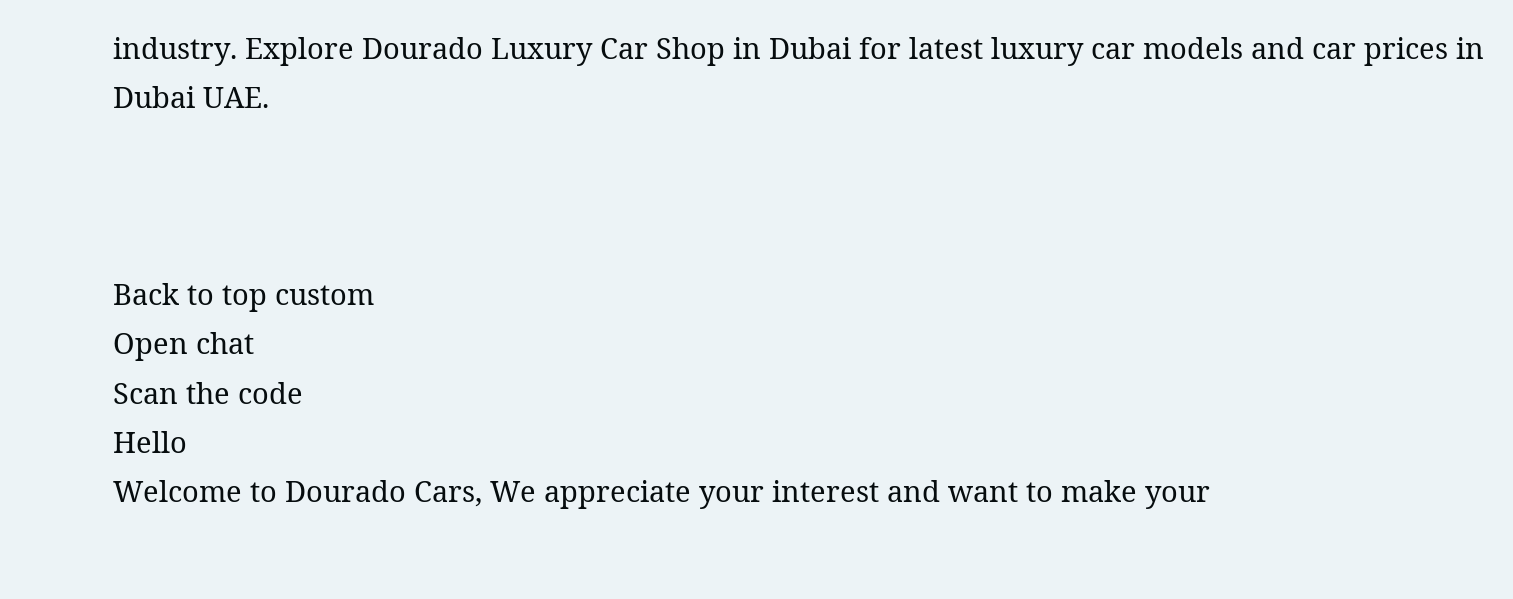industry. Explore Dourado Luxury Car Shop in Dubai for latest luxury car models and car prices in Dubai UAE.



Back to top custom
Open chat
Scan the code
Hello
Welcome to Dourado Cars, We appreciate your interest and want to make your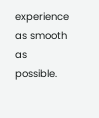experience as smooth as possible.